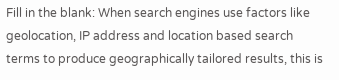Fill in the blank: When search engines use factors like geolocation, IP address and location based search terms to produce geographically tailored results, this is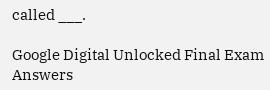called ___.

Google Digital Unlocked Final Exam Answers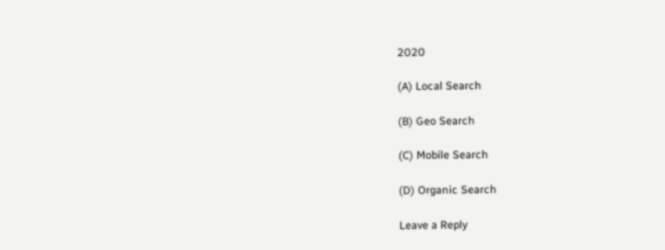2020

(A) Local Search

(B) Geo Search

(C) Mobile Search

(D) Organic Search

Leave a Reply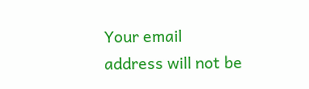Your email address will not be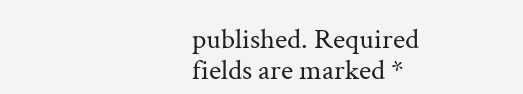published. Required fields are marked *